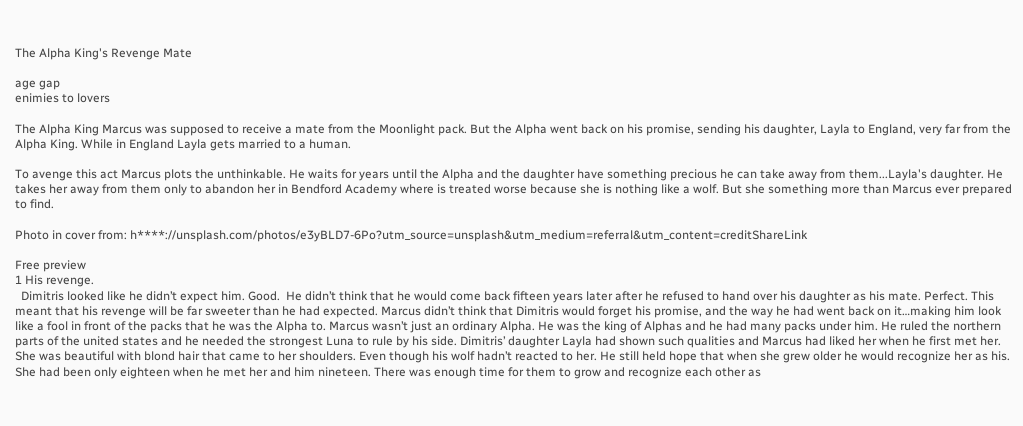The Alpha King's Revenge Mate

age gap
enimies to lovers

The Alpha King Marcus was supposed to receive a mate from the Moonlight pack. But the Alpha went back on his promise, sending his daughter, Layla to England, very far from the Alpha King. While in England Layla gets married to a human.

To avenge this act Marcus plots the unthinkable. He waits for years until the Alpha and the daughter have something precious he can take away from them...Layla's daughter. He takes her away from them only to abandon her in Bendford Academy where is treated worse because she is nothing like a wolf. But she something more than Marcus ever prepared to find.

Photo in cover from: h****://unsplash.com/photos/e3yBLD7-6Po?utm_source=unsplash&utm_medium=referral&utm_content=creditShareLink

Free preview
1 His revenge.
  Dimitris looked like he didn’t expect him. Good.  He didn’t think that he would come back fifteen years later after he refused to hand over his daughter as his mate. Perfect. This meant that his revenge will be far sweeter than he had expected. Marcus didn’t think that Dimitris would forget his promise, and the way he had went back on it…making him look like a fool in front of the packs that he was the Alpha to. Marcus wasn’t just an ordinary Alpha. He was the king of Alphas and he had many packs under him. He ruled the northern parts of the united states and he needed the strongest Luna to rule by his side. Dimitris’ daughter Layla had shown such qualities and Marcus had liked her when he first met her. She was beautiful with blond hair that came to her shoulders. Even though his wolf hadn’t reacted to her. He still held hope that when she grew older he would recognize her as his. She had been only eighteen when he met her and him nineteen. There was enough time for them to grow and recognize each other as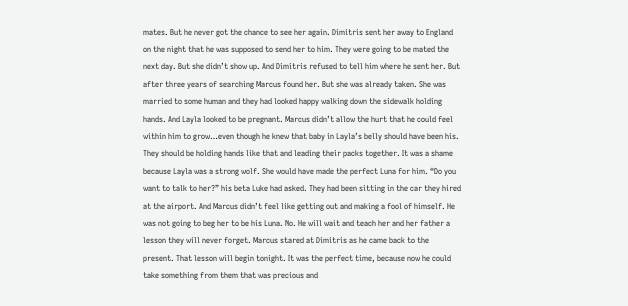mates. But he never got the chance to see her again. Dimitris sent her away to England on the night that he was supposed to send her to him. They were going to be mated the next day. But she didn’t show up. And Dimitris refused to tell him where he sent her. But after three years of searching Marcus found her. But she was already taken. She was married to some human and they had looked happy walking down the sidewalk holding hands. And Layla looked to be pregnant. Marcus didn’t allow the hurt that he could feel within him to grow…even though he knew that baby in Layla’s belly should have been his. They should be holding hands like that and leading their packs together. It was a shame because Layla was a strong wolf. She would have made the perfect Luna for him. “Do you want to talk to her?” his beta Luke had asked. They had been sitting in the car they hired at the airport. And Marcus didn’t feel like getting out and making a fool of himself. He was not going to beg her to be his Luna. No. He will wait and teach her and her father a lesson they will never forget. Marcus stared at Dimitris as he came back to the present. That lesson will begin tonight. It was the perfect time, because now he could take something from them that was precious and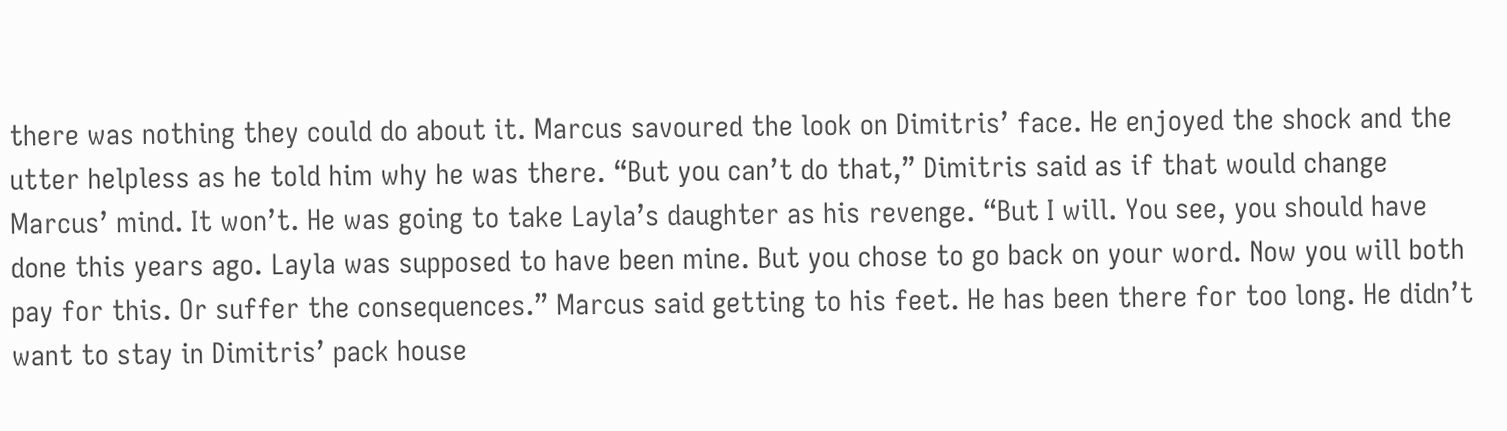there was nothing they could do about it. Marcus savoured the look on Dimitris’ face. He enjoyed the shock and the utter helpless as he told him why he was there. “But you can’t do that,” Dimitris said as if that would change Marcus’ mind. It won’t. He was going to take Layla’s daughter as his revenge. “But I will. You see, you should have done this years ago. Layla was supposed to have been mine. But you chose to go back on your word. Now you will both pay for this. Or suffer the consequences.” Marcus said getting to his feet. He has been there for too long. He didn’t want to stay in Dimitris’ pack house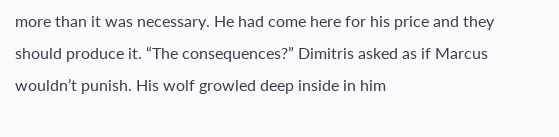more than it was necessary. He had come here for his price and they should produce it. “The consequences?” Dimitris asked as if Marcus wouldn’t punish. His wolf growled deep inside in him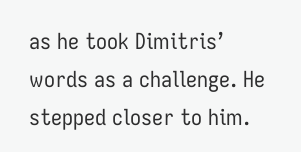as he took Dimitris’ words as a challenge. He stepped closer to him.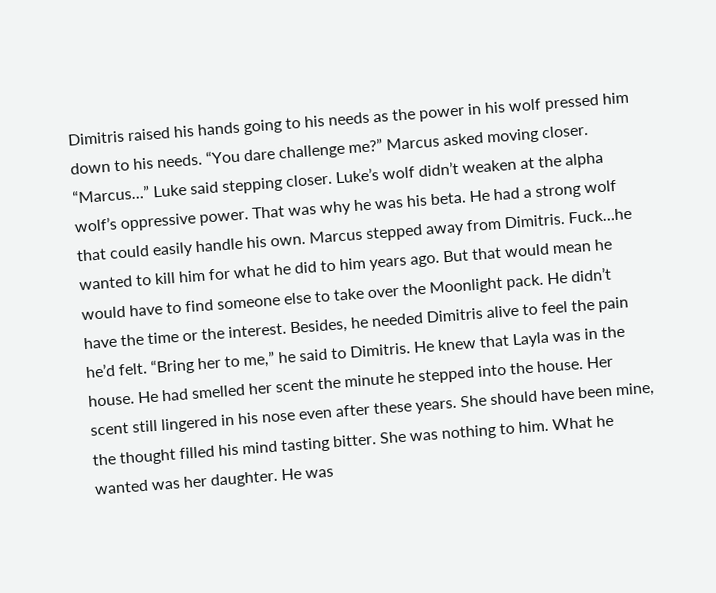Dimitris raised his hands going to his needs as the power in his wolf pressed him down to his needs. “You dare challenge me?” Marcus asked moving closer. “Marcus…” Luke said stepping closer. Luke’s wolf didn’t weaken at the alpha wolf’s oppressive power. That was why he was his beta. He had a strong wolf that could easily handle his own. Marcus stepped away from Dimitris. Fuck…he wanted to kill him for what he did to him years ago. But that would mean he would have to find someone else to take over the Moonlight pack. He didn’t have the time or the interest. Besides, he needed Dimitris alive to feel the pain he’d felt. “Bring her to me,” he said to Dimitris. He knew that Layla was in the house. He had smelled her scent the minute he stepped into the house. Her scent still lingered in his nose even after these years. She should have been mine, the thought filled his mind tasting bitter. She was nothing to him. What he wanted was her daughter. He was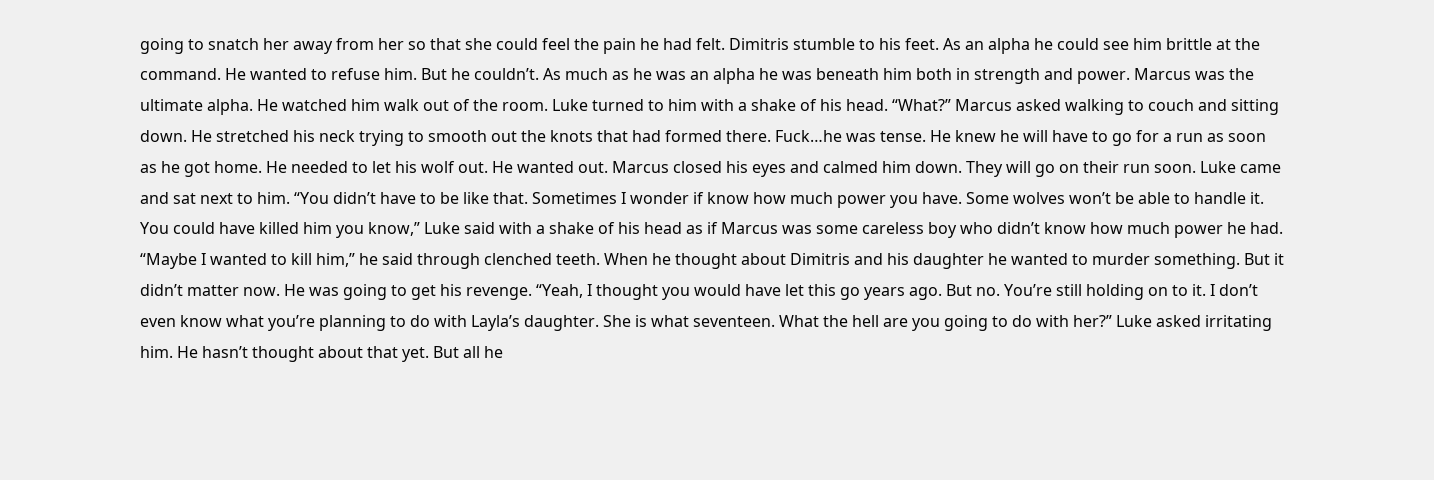going to snatch her away from her so that she could feel the pain he had felt. Dimitris stumble to his feet. As an alpha he could see him brittle at the command. He wanted to refuse him. But he couldn’t. As much as he was an alpha he was beneath him both in strength and power. Marcus was the ultimate alpha. He watched him walk out of the room. Luke turned to him with a shake of his head. “What?” Marcus asked walking to couch and sitting down. He stretched his neck trying to smooth out the knots that had formed there. Fuck…he was tense. He knew he will have to go for a run as soon as he got home. He needed to let his wolf out. He wanted out. Marcus closed his eyes and calmed him down. They will go on their run soon. Luke came and sat next to him. “You didn’t have to be like that. Sometimes I wonder if know how much power you have. Some wolves won’t be able to handle it. You could have killed him you know,” Luke said with a shake of his head as if Marcus was some careless boy who didn’t know how much power he had. “Maybe I wanted to kill him,” he said through clenched teeth. When he thought about Dimitris and his daughter he wanted to murder something. But it didn’t matter now. He was going to get his revenge. “Yeah, I thought you would have let this go years ago. But no. You’re still holding on to it. I don’t even know what you’re planning to do with Layla’s daughter. She is what seventeen. What the hell are you going to do with her?” Luke asked irritating him. He hasn’t thought about that yet. But all he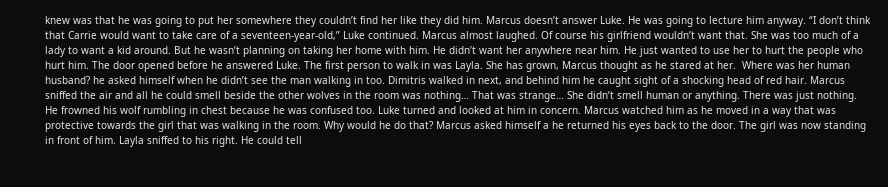knew was that he was going to put her somewhere they couldn’t find her like they did him. Marcus doesn’t answer Luke. He was going to lecture him anyway. “I don’t think that Carrie would want to take care of a seventeen-year-old,” Luke continued. Marcus almost laughed. Of course his girlfriend wouldn’t want that. She was too much of a lady to want a kid around. But he wasn’t planning on taking her home with him. He didn’t want her anywhere near him. He just wanted to use her to hurt the people who hurt him. The door opened before he answered Luke. The first person to walk in was Layla. She has grown, Marcus thought as he stared at her.  Where was her human husband? he asked himself when he didn’t see the man walking in too. Dimitris walked in next, and behind him he caught sight of a shocking head of red hair. Marcus sniffed the air and all he could smell beside the other wolves in the room was nothing… That was strange… She didn’t smell human or anything. There was just nothing. He frowned his wolf rumbling in chest because he was confused too. Luke turned and looked at him in concern. Marcus watched him as he moved in a way that was protective towards the girl that was walking in the room. Why would he do that? Marcus asked himself a he returned his eyes back to the door. The girl was now standing in front of him. Layla sniffed to his right. He could tell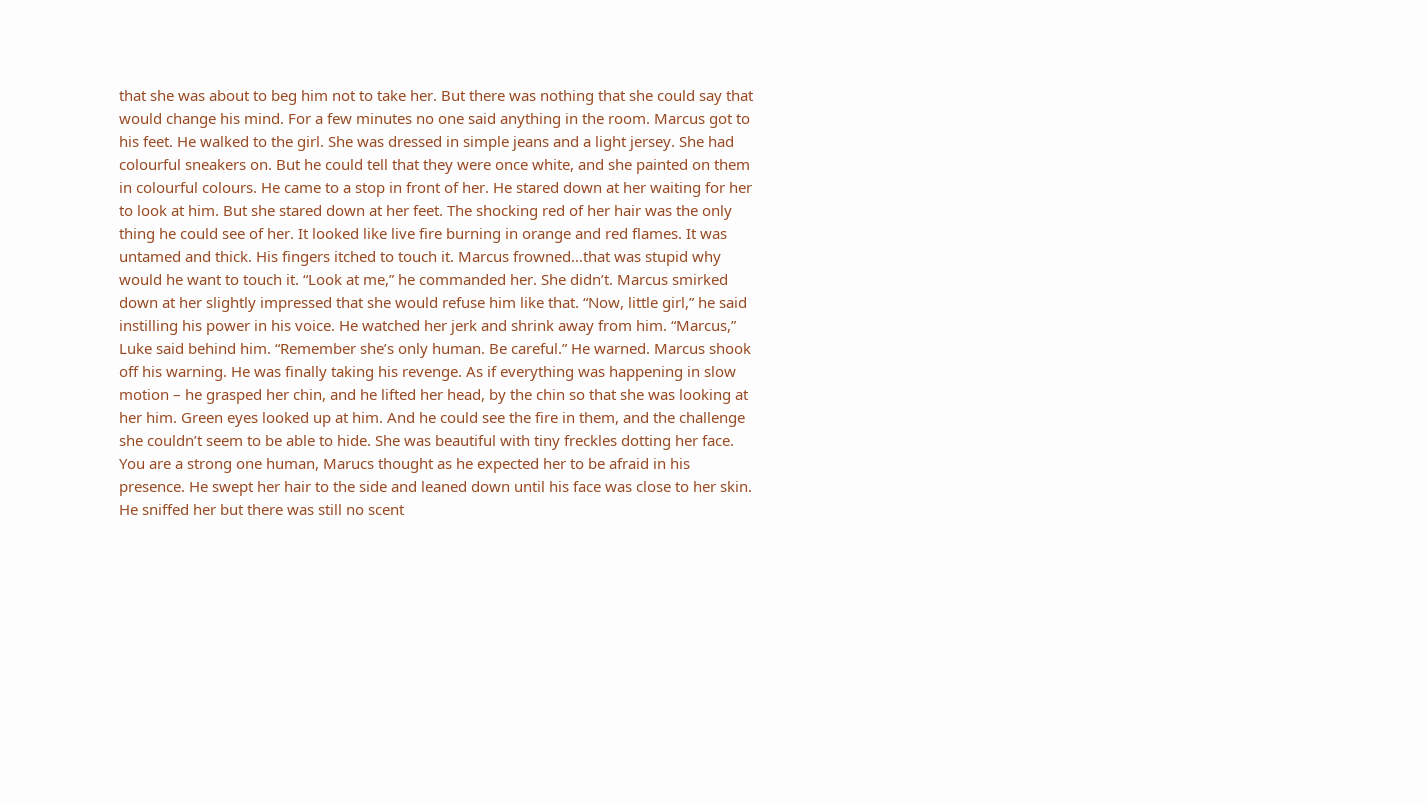that she was about to beg him not to take her. But there was nothing that she could say that would change his mind. For a few minutes no one said anything in the room. Marcus got to his feet. He walked to the girl. She was dressed in simple jeans and a light jersey. She had colourful sneakers on. But he could tell that they were once white, and she painted on them in colourful colours. He came to a stop in front of her. He stared down at her waiting for her to look at him. But she stared down at her feet. The shocking red of her hair was the only thing he could see of her. It looked like live fire burning in orange and red flames. It was untamed and thick. His fingers itched to touch it. Marcus frowned…that was stupid why would he want to touch it. “Look at me,” he commanded her. She didn’t. Marcus smirked down at her slightly impressed that she would refuse him like that. “Now, little girl,” he said instilling his power in his voice. He watched her jerk and shrink away from him. “Marcus,” Luke said behind him. “Remember she’s only human. Be careful.” He warned. Marcus shook off his warning. He was finally taking his revenge. As if everything was happening in slow motion – he grasped her chin, and he lifted her head, by the chin so that she was looking at her him. Green eyes looked up at him. And he could see the fire in them, and the challenge she couldn’t seem to be able to hide. She was beautiful with tiny freckles dotting her face. You are a strong one human, Marucs thought as he expected her to be afraid in his presence. He swept her hair to the side and leaned down until his face was close to her skin. He sniffed her but there was still no scent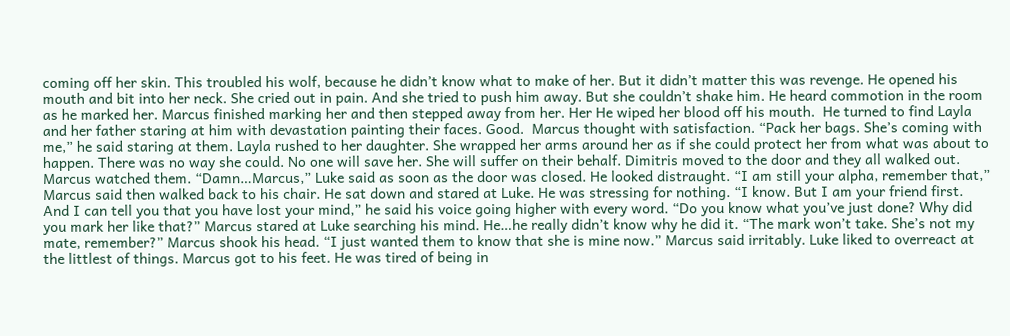coming off her skin. This troubled his wolf, because he didn’t know what to make of her. But it didn’t matter this was revenge. He opened his mouth and bit into her neck. She cried out in pain. And she tried to push him away. But she couldn’t shake him. He heard commotion in the room as he marked her. Marcus finished marking her and then stepped away from her. Her He wiped her blood off his mouth.  He turned to find Layla and her father staring at him with devastation painting their faces. Good.  Marcus thought with satisfaction. “Pack her bags. She’s coming with me,” he said staring at them. Layla rushed to her daughter. She wrapped her arms around her as if she could protect her from what was about to happen. There was no way she could. No one will save her. She will suffer on their behalf. Dimitris moved to the door and they all walked out. Marcus watched them. “Damn…Marcus,” Luke said as soon as the door was closed. He looked distraught. “I am still your alpha, remember that,” Marcus said then walked back to his chair. He sat down and stared at Luke. He was stressing for nothing. “I know. But I am your friend first. And I can tell you that you have lost your mind,” he said his voice going higher with every word. “Do you know what you’ve just done? Why did you mark her like that?” Marcus stared at Luke searching his mind. He…he really didn’t know why he did it. “The mark won’t take. She’s not my mate, remember?” Marcus shook his head. “I just wanted them to know that she is mine now.” Marcus said irritably. Luke liked to overreact at the littlest of things. Marcus got to his feet. He was tired of being in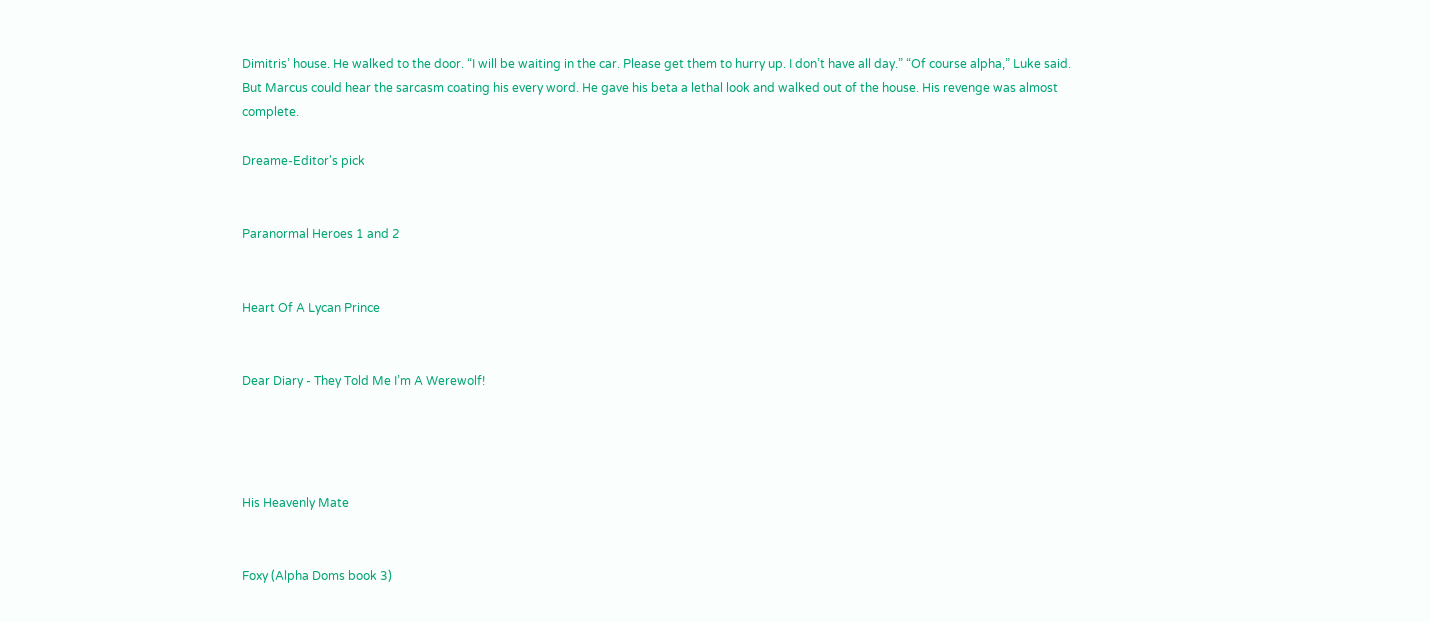Dimitris’ house. He walked to the door. “I will be waiting in the car. Please get them to hurry up. I don’t have all day.” “Of course alpha,” Luke said. But Marcus could hear the sarcasm coating his every word. He gave his beta a lethal look and walked out of the house. His revenge was almost complete.

Dreame-Editor's pick


Paranormal Heroes 1 and 2


Heart Of A Lycan Prince


Dear Diary - They Told Me I’m A Werewolf!




His Heavenly Mate


Foxy (Alpha Doms book 3)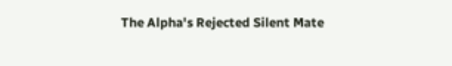The Alpha's Rejected Silent Mate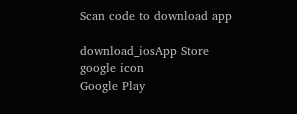Scan code to download app

download_iosApp Store
google icon
Google Play